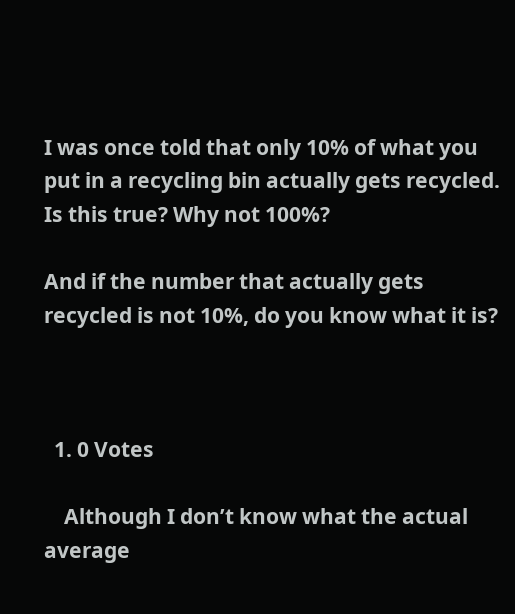I was once told that only 10% of what you put in a recycling bin actually gets recycled. Is this true? Why not 100%?

And if the number that actually gets recycled is not 10%, do you know what it is?



  1. 0 Votes

    Although I don’t know what the actual average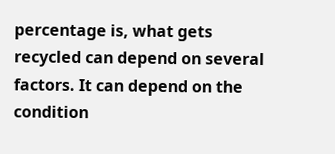percentage is, what gets recycled can depend on several factors. It can depend on the condition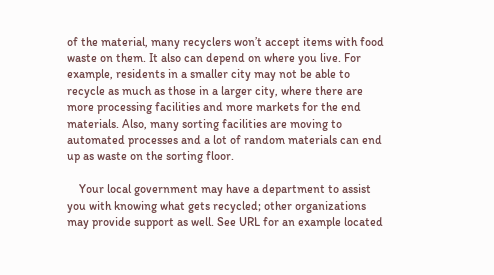of the material, many recyclers won’t accept items with food waste on them. It also can depend on where you live. For example, residents in a smaller city may not be able to recycle as much as those in a larger city, where there are more processing facilities and more markets for the end materials. Also, many sorting facilities are moving to automated processes and a lot of random materials can end up as waste on the sorting floor.

    Your local government may have a department to assist you with knowing what gets recycled; other organizations may provide support as well. See URL for an example located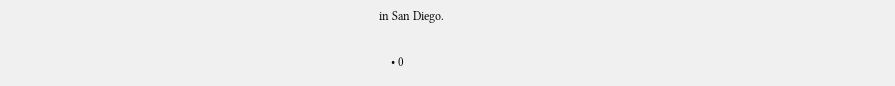in San Diego.

    • 0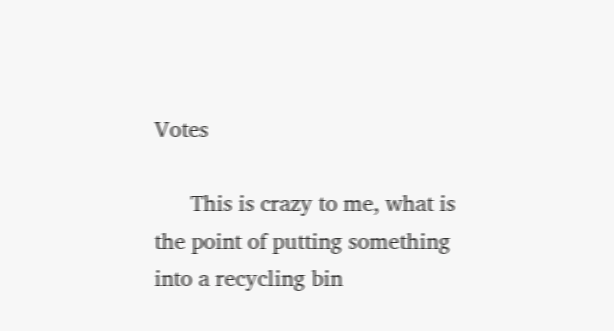Votes

      This is crazy to me, what is the point of putting something into a recycling bin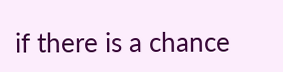if there is a chance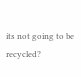its not going to be recycled?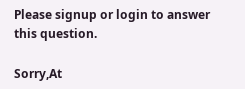Please signup or login to answer this question.

Sorry,At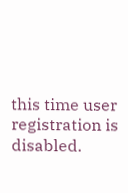this time user registration is disabled.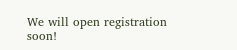We will open registration soon!